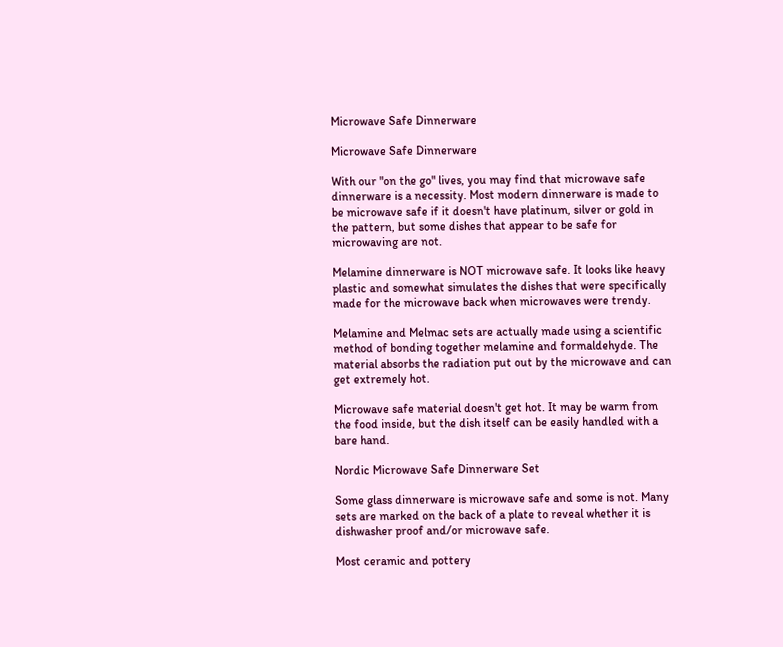Microwave Safe Dinnerware

Microwave Safe Dinnerware

With our "on the go" lives, you may find that microwave safe dinnerware is a necessity. Most modern dinnerware is made to be microwave safe if it doesn't have platinum, silver or gold in the pattern, but some dishes that appear to be safe for microwaving are not.

Melamine dinnerware is NOT microwave safe. It looks like heavy plastic and somewhat simulates the dishes that were specifically made for the microwave back when microwaves were trendy.

Melamine and Melmac sets are actually made using a scientific method of bonding together melamine and formaldehyde. The material absorbs the radiation put out by the microwave and can get extremely hot.

Microwave safe material doesn't get hot. It may be warm from the food inside, but the dish itself can be easily handled with a bare hand.

Nordic Microwave Safe Dinnerware Set

Some glass dinnerware is microwave safe and some is not. Many sets are marked on the back of a plate to reveal whether it is dishwasher proof and/or microwave safe.

Most ceramic and pottery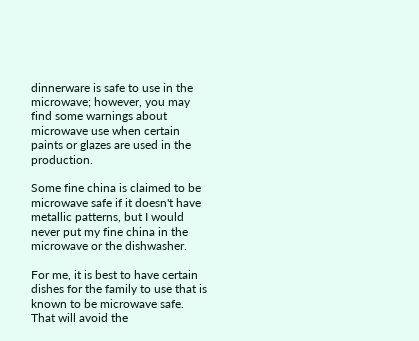dinnerware is safe to use in the microwave; however, you may find some warnings about microwave use when certain paints or glazes are used in the production.

Some fine china is claimed to be microwave safe if it doesn't have metallic patterns, but I would never put my fine china in the microwave or the dishwasher.

For me, it is best to have certain dishes for the family to use that is known to be microwave safe. That will avoid the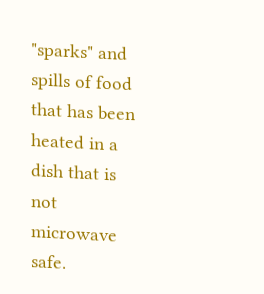"sparks" and spills of food that has been heated in a dish that is not microwave safe.